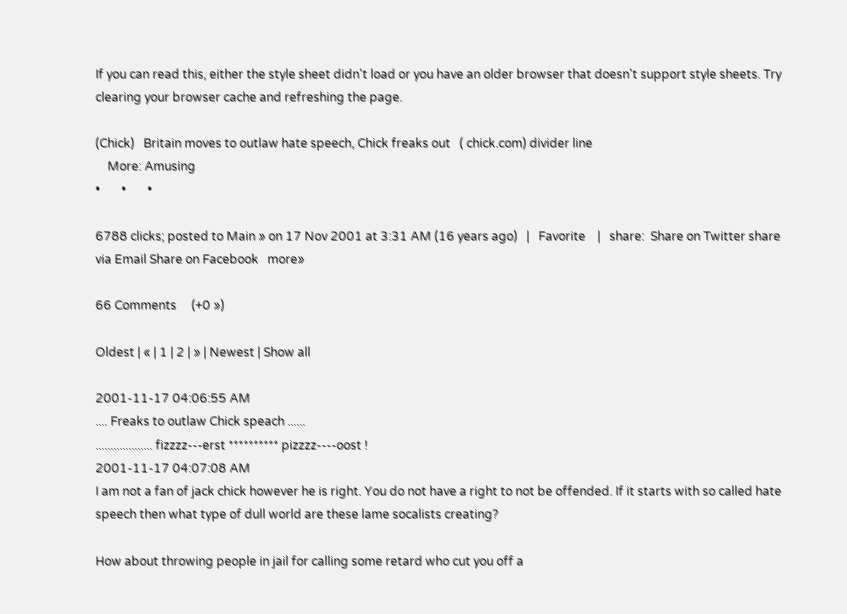If you can read this, either the style sheet didn't load or you have an older browser that doesn't support style sheets. Try clearing your browser cache and refreshing the page.

(Chick)   Britain moves to outlaw hate speech, Chick freaks out   ( chick.com) divider line
    More: Amusing
•       •       •

6788 clicks; posted to Main » on 17 Nov 2001 at 3:31 AM (16 years ago)   |   Favorite    |   share:  Share on Twitter share via Email Share on Facebook   more»

66 Comments     (+0 »)

Oldest | « | 1 | 2 | » | Newest | Show all

2001-11-17 04:06:55 AM
.... Freaks to outlaw Chick speach ......
................... fizzzz---erst ********** pizzzz----oost !
2001-11-17 04:07:08 AM
I am not a fan of jack chick however he is right. You do not have a right to not be offended. If it starts with so called hate speech then what type of dull world are these lame socalists creating?

How about throwing people in jail for calling some retard who cut you off a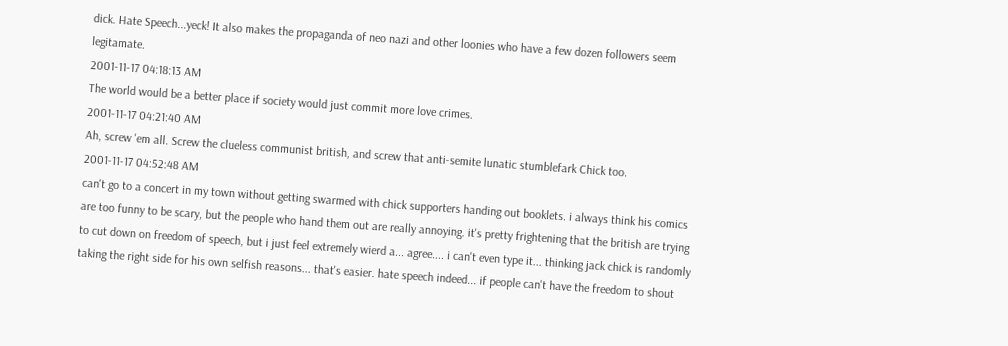dick. Hate Speech...yeck! It also makes the propaganda of neo nazi and other loonies who have a few dozen followers seem legitamate.
2001-11-17 04:18:13 AM
The world would be a better place if society would just commit more love crimes.
2001-11-17 04:21:40 AM
Ah, screw 'em all. Screw the clueless communist british, and screw that anti-semite lunatic stumblefark Chick too.
2001-11-17 04:52:48 AM
can't go to a concert in my town without getting swarmed with chick supporters handing out booklets. i always think his comics are too funny to be scary, but the people who hand them out are really annoying. it's pretty frightening that the british are trying to cut down on freedom of speech, but i just feel extremely wierd a... agree.... i can't even type it... thinking jack chick is randomly taking the right side for his own selfish reasons... that's easier. hate speech indeed... if people can't have the freedom to shout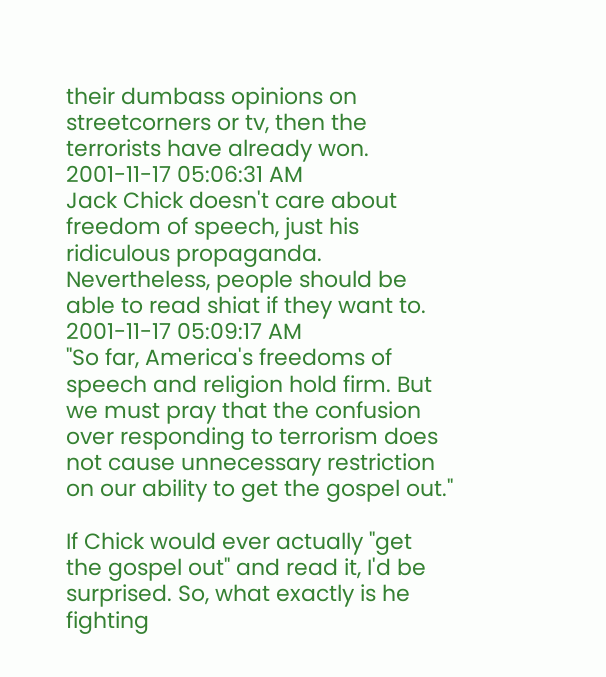their dumbass opinions on streetcorners or tv, then the terrorists have already won.
2001-11-17 05:06:31 AM
Jack Chick doesn't care about freedom of speech, just his ridiculous propaganda. Nevertheless, people should be able to read shiat if they want to.
2001-11-17 05:09:17 AM
"So far, America's freedoms of speech and religion hold firm. But we must pray that the confusion over responding to terrorism does not cause unnecessary restriction on our ability to get the gospel out."

If Chick would ever actually "get the gospel out" and read it, I'd be surprised. So, what exactly is he fighting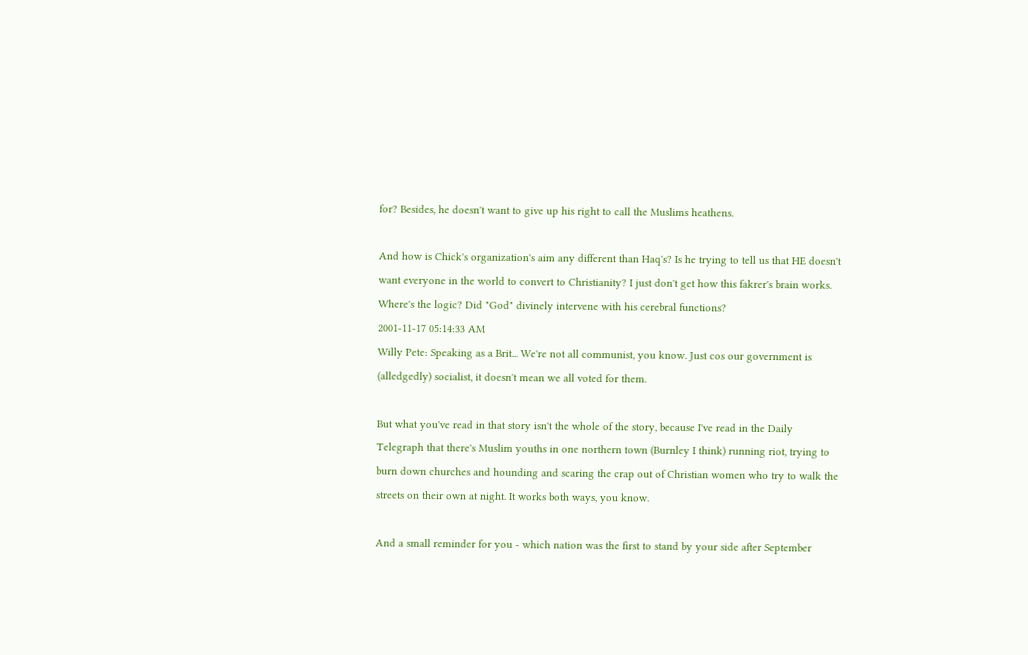for? Besides, he doesn't want to give up his right to call the Muslims heathens.

And how is Chick's organization's aim any different than Haq's? Is he trying to tell us that HE doesn't want everyone in the world to convert to Christianity? I just don't get how this fakrer's brain works. Where's the logic? Did "God" divinely intervene with his cerebral functions?
2001-11-17 05:14:33 AM
Willy Pete: Speaking as a Brit... We're not all communist, you know. Just cos our government is (alledgedly) socialist, it doesn't mean we all voted for them.

But what you've read in that story isn't the whole of the story, because I've read in the Daily Telegraph that there's Muslim youths in one northern town (Burnley I think) running riot, trying to burn down churches and hounding and scaring the crap out of Christian women who try to walk the streets on their own at night. It works both ways, you know.

And a small reminder for you - which nation was the first to stand by your side after September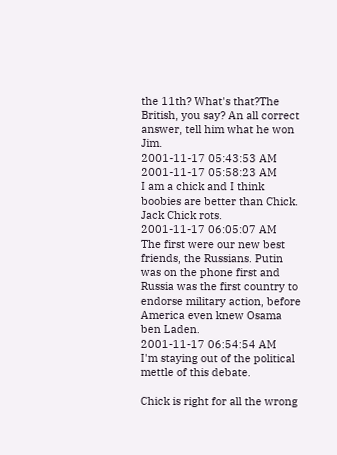the 11th? What's that?The British, you say? An all correct answer, tell him what he won Jim.
2001-11-17 05:43:53 AM
2001-11-17 05:58:23 AM
I am a chick and I think boobies are better than Chick.
Jack Chick rots.
2001-11-17 06:05:07 AM
The first were our new best friends, the Russians. Putin was on the phone first and Russia was the first country to endorse military action, before America even knew Osama ben Laden.
2001-11-17 06:54:54 AM
I'm staying out of the political mettle of this debate.

Chick is right for all the wrong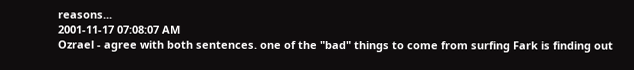reasons...
2001-11-17 07:08:07 AM
Ozrael - agree with both sentences. one of the "bad" things to come from surfing Fark is finding out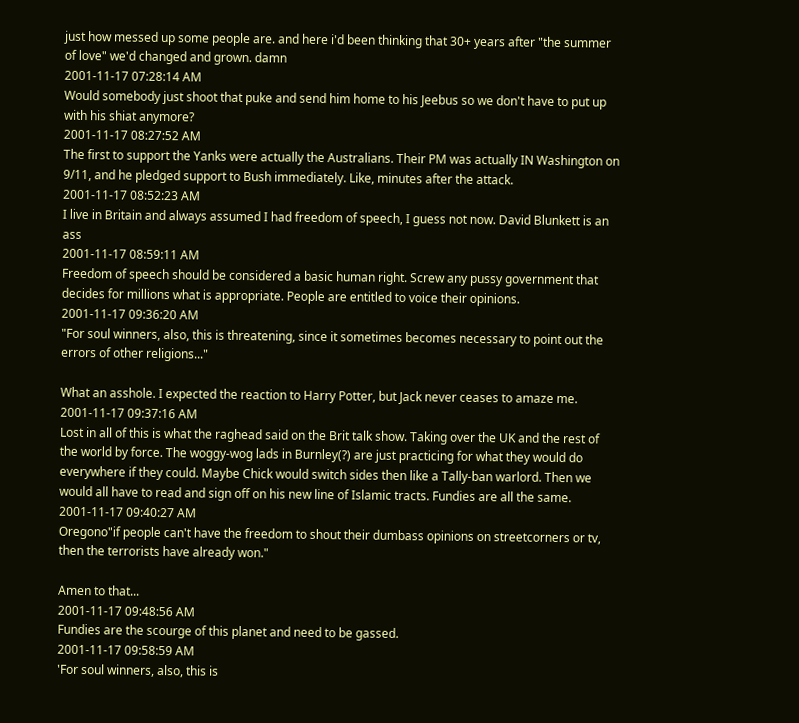just how messed up some people are. and here i'd been thinking that 30+ years after "the summer of love" we'd changed and grown. damn
2001-11-17 07:28:14 AM
Would somebody just shoot that puke and send him home to his Jeebus so we don't have to put up with his shiat anymore?
2001-11-17 08:27:52 AM
The first to support the Yanks were actually the Australians. Their PM was actually IN Washington on 9/11, and he pledged support to Bush immediately. Like, minutes after the attack.
2001-11-17 08:52:23 AM
I live in Britain and always assumed I had freedom of speech, I guess not now. David Blunkett is an ass
2001-11-17 08:59:11 AM
Freedom of speech should be considered a basic human right. Screw any pussy government that decides for millions what is appropriate. People are entitled to voice their opinions.
2001-11-17 09:36:20 AM
"For soul winners, also, this is threatening, since it sometimes becomes necessary to point out the errors of other religions..."

What an asshole. I expected the reaction to Harry Potter, but Jack never ceases to amaze me.
2001-11-17 09:37:16 AM
Lost in all of this is what the raghead said on the Brit talk show. Taking over the UK and the rest of the world by force. The woggy-wog lads in Burnley(?) are just practicing for what they would do everywhere if they could. Maybe Chick would switch sides then like a Tally-ban warlord. Then we would all have to read and sign off on his new line of Islamic tracts. Fundies are all the same.
2001-11-17 09:40:27 AM
Oregono"if people can't have the freedom to shout their dumbass opinions on streetcorners or tv, then the terrorists have already won."

Amen to that...
2001-11-17 09:48:56 AM
Fundies are the scourge of this planet and need to be gassed.
2001-11-17 09:58:59 AM
'For soul winners, also, this is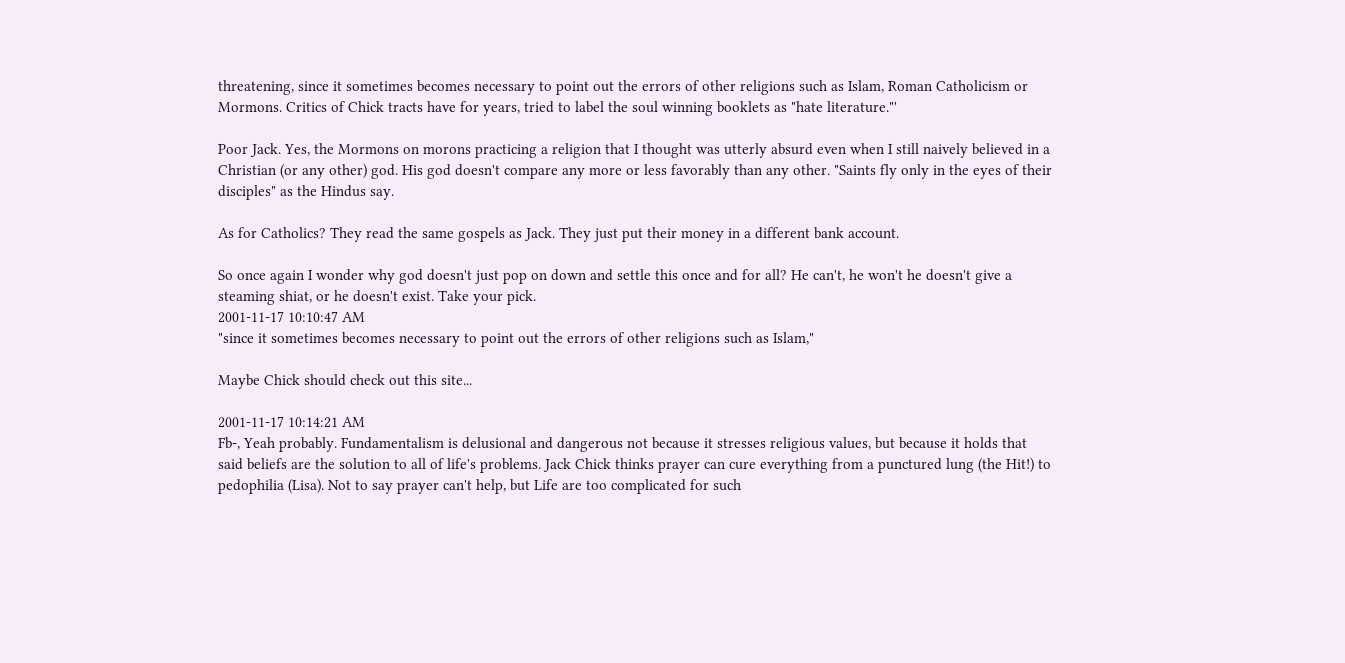threatening, since it sometimes becomes necessary to point out the errors of other religions such as Islam, Roman Catholicism or Mormons. Critics of Chick tracts have for years, tried to label the soul winning booklets as "hate literature."'

Poor Jack. Yes, the Mormons on morons practicing a religion that I thought was utterly absurd even when I still naively believed in a Christian (or any other) god. His god doesn't compare any more or less favorably than any other. "Saints fly only in the eyes of their disciples" as the Hindus say.

As for Catholics? They read the same gospels as Jack. They just put their money in a different bank account.

So once again I wonder why god doesn't just pop on down and settle this once and for all? He can't, he won't he doesn't give a steaming shiat, or he doesn't exist. Take your pick.
2001-11-17 10:10:47 AM
"since it sometimes becomes necessary to point out the errors of other religions such as Islam,"

Maybe Chick should check out this site...

2001-11-17 10:14:21 AM
Fb-, Yeah probably. Fundamentalism is delusional and dangerous not because it stresses religious values, but because it holds that said beliefs are the solution to all of life's problems. Jack Chick thinks prayer can cure everything from a punctured lung (the Hit!) to pedophilia (Lisa). Not to say prayer can't help, but Life are too complicated for such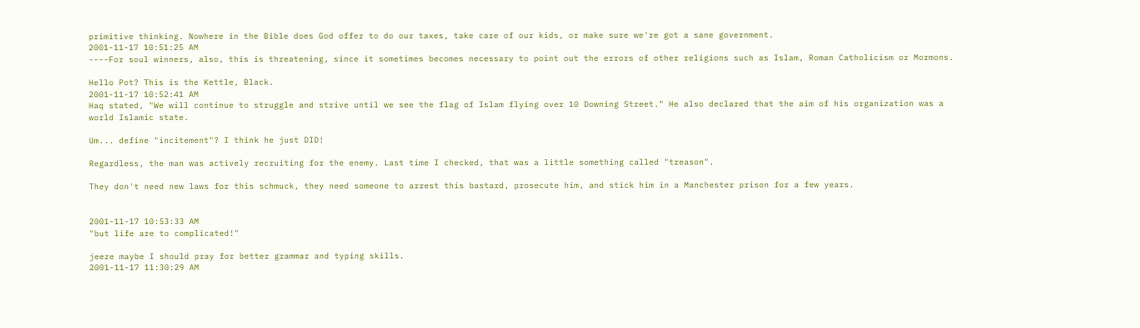primitive thinking. Nowhere in the Bible does God offer to do our taxes, take care of our kids, or make sure we're got a sane government.
2001-11-17 10:51:25 AM
----For soul winners, also, this is threatening, since it sometimes becomes necessary to point out the errors of other religions such as Islam, Roman Catholicism or Mormons.

Hello Pot? This is the Kettle, Black.
2001-11-17 10:52:41 AM
Haq stated, "We will continue to struggle and strive until we see the flag of Islam flying over 10 Downing Street." He also declared that the aim of his organization was a world Islamic state.

Um... define "incitement"? I think he just DID!

Regardless, the man was actively recruiting for the enemy. Last time I checked, that was a little something called "treason".

They don't need new laws for this schmuck, they need someone to arrest this bastard, prosecute him, and stick him in a Manchester prison for a few years.


2001-11-17 10:53:33 AM
"but life are to complicated!"

jeeze maybe I should pray for better grammar and typing skills.
2001-11-17 11:30:29 AM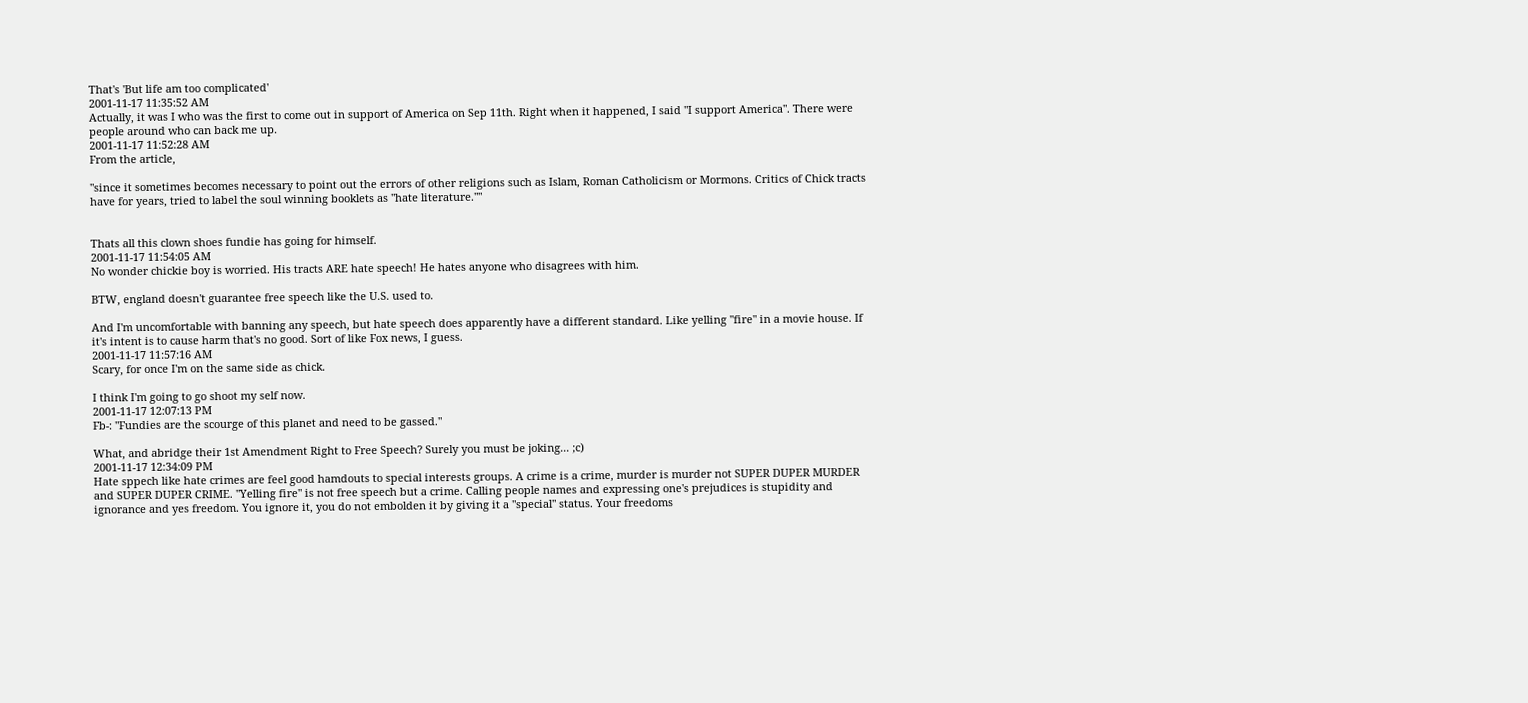That's 'But life am too complicated'
2001-11-17 11:35:52 AM
Actually, it was I who was the first to come out in support of America on Sep 11th. Right when it happened, I said "I support America". There were people around who can back me up.
2001-11-17 11:52:28 AM
From the article,

"since it sometimes becomes necessary to point out the errors of other religions such as Islam, Roman Catholicism or Mormons. Critics of Chick tracts have for years, tried to label the soul winning booklets as "hate literature.""


Thats all this clown shoes fundie has going for himself.
2001-11-17 11:54:05 AM
No wonder chickie boy is worried. His tracts ARE hate speech! He hates anyone who disagrees with him.

BTW, england doesn't guarantee free speech like the U.S. used to.

And I'm uncomfortable with banning any speech, but hate speech does apparently have a different standard. Like yelling "fire" in a movie house. If it's intent is to cause harm that's no good. Sort of like Fox news, I guess.
2001-11-17 11:57:16 AM
Scary, for once I'm on the same side as chick.

I think I'm going to go shoot my self now.
2001-11-17 12:07:13 PM
Fb-: "Fundies are the scourge of this planet and need to be gassed."

What, and abridge their 1st Amendment Right to Free Speech? Surely you must be joking... ;c)
2001-11-17 12:34:09 PM
Hate sppech like hate crimes are feel good hamdouts to special interests groups. A crime is a crime, murder is murder not SUPER DUPER MURDER and SUPER DUPER CRIME. "Yelling fire" is not free speech but a crime. Calling people names and expressing one's prejudices is stupidity and ignorance and yes freedom. You ignore it, you do not embolden it by giving it a "special" status. Your freedoms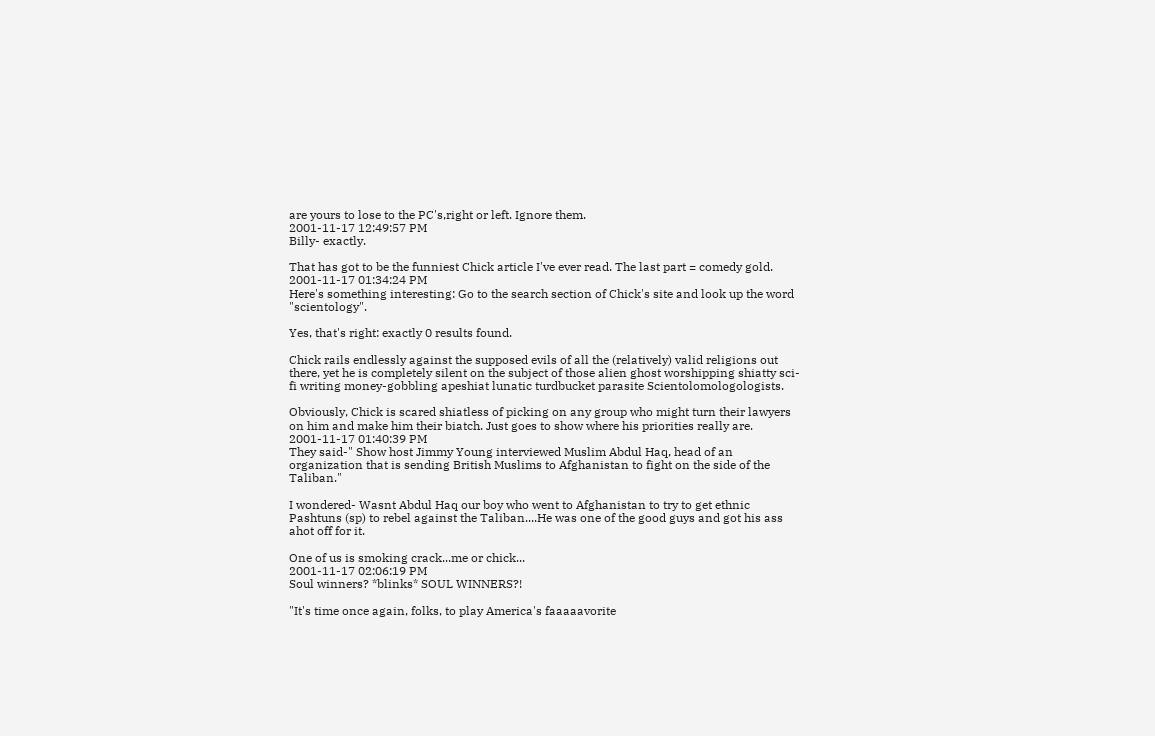are yours to lose to the PC's,right or left. Ignore them.
2001-11-17 12:49:57 PM
Billy- exactly.

That has got to be the funniest Chick article I've ever read. The last part = comedy gold.
2001-11-17 01:34:24 PM
Here's something interesting: Go to the search section of Chick's site and look up the word "scientology".

Yes, that's right: exactly 0 results found.

Chick rails endlessly against the supposed evils of all the (relatively) valid religions out there, yet he is completely silent on the subject of those alien ghost worshipping shiatty sci-fi writing money-gobbling apeshiat lunatic turdbucket parasite Scientolomologologists.

Obviously, Chick is scared shiatless of picking on any group who might turn their lawyers on him and make him their biatch. Just goes to show where his priorities really are.
2001-11-17 01:40:39 PM
They said-" Show host Jimmy Young interviewed Muslim Abdul Haq, head of an organization that is sending British Muslims to Afghanistan to fight on the side of the Taliban."

I wondered- Wasnt Abdul Haq our boy who went to Afghanistan to try to get ethnic Pashtuns (sp) to rebel against the Taliban....He was one of the good guys and got his ass ahot off for it.

One of us is smoking crack...me or chick...
2001-11-17 02:06:19 PM
Soul winners? *blinks* SOUL WINNERS?!

"It's time once again, folks, to play America's faaaaavorite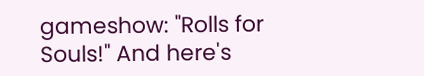gameshow: "Rolls for Souls!" And here's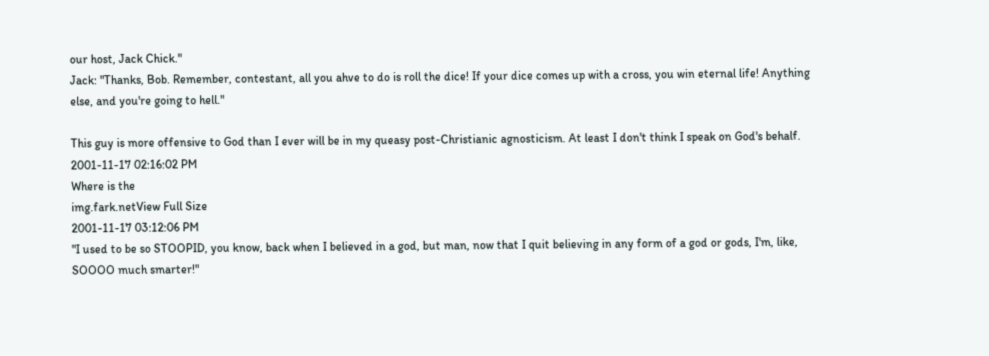our host, Jack Chick."
Jack: "Thanks, Bob. Remember, contestant, all you ahve to do is roll the dice! If your dice comes up with a cross, you win eternal life! Anything else, and you're going to hell."

This guy is more offensive to God than I ever will be in my queasy post-Christianic agnosticism. At least I don't think I speak on God's behalf.
2001-11-17 02:16:02 PM
Where is the
img.fark.netView Full Size
2001-11-17 03:12:06 PM
"I used to be so STOOPID, you know, back when I believed in a god, but man, now that I quit believing in any form of a god or gods, I'm, like, SOOOO much smarter!"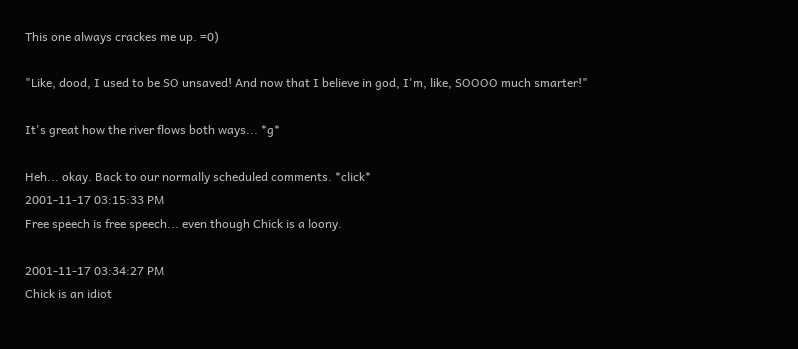This one always crackes me up. =0)

"Like, dood, I used to be SO unsaved! And now that I believe in god, I'm, like, SOOOO much smarter!"

It's great how the river flows both ways... *g*

Heh... okay. Back to our normally scheduled comments. *click*
2001-11-17 03:15:33 PM
Free speech is free speech... even though Chick is a loony.

2001-11-17 03:34:27 PM
Chick is an idiot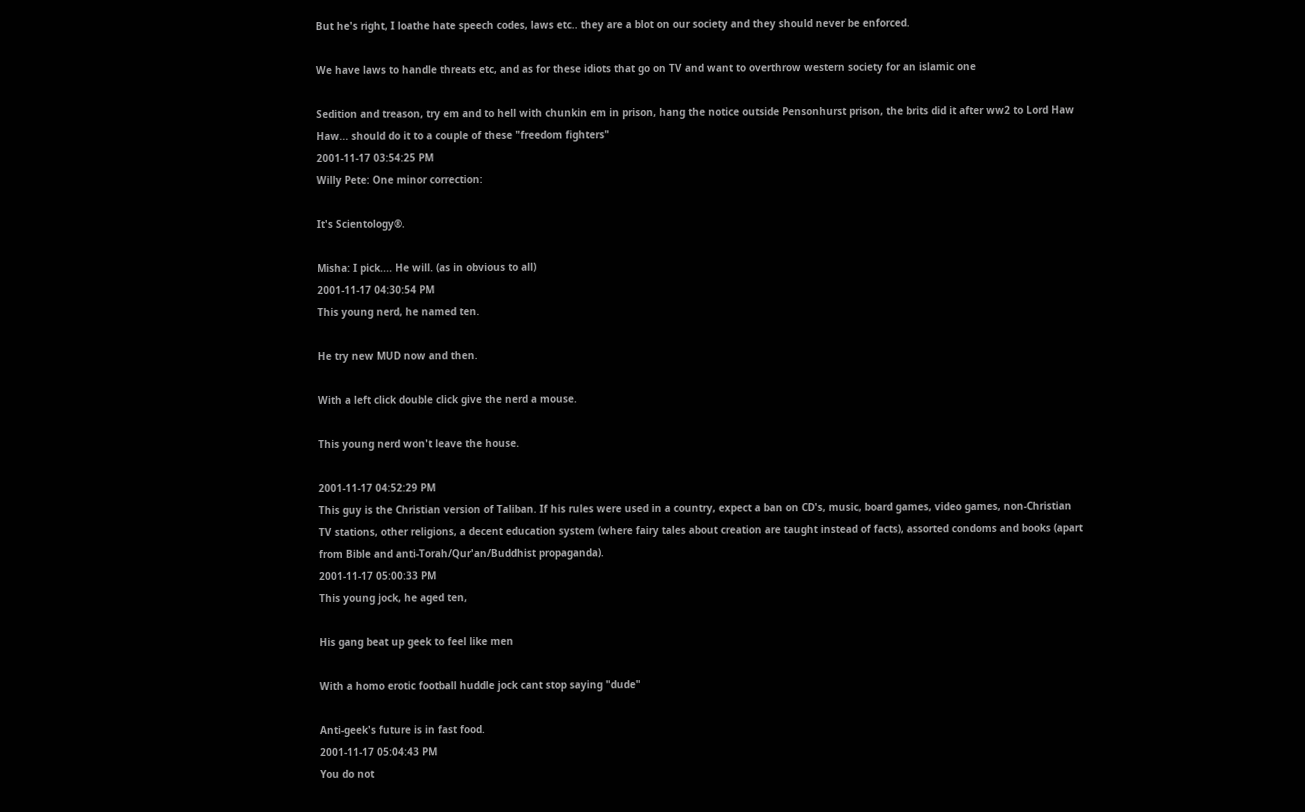But he's right, I loathe hate speech codes, laws etc.. they are a blot on our society and they should never be enforced.

We have laws to handle threats etc, and as for these idiots that go on TV and want to overthrow western society for an islamic one

Sedition and treason, try em and to hell with chunkin em in prison, hang the notice outside Pensonhurst prison, the brits did it after ww2 to Lord Haw Haw... should do it to a couple of these "freedom fighters"
2001-11-17 03:54:25 PM
Willy Pete: One minor correction:

It's Scientology®.

Misha: I pick.... He will. (as in obvious to all)
2001-11-17 04:30:54 PM
This young nerd, he named ten.

He try new MUD now and then.

With a left click double click give the nerd a mouse.

This young nerd won't leave the house.

2001-11-17 04:52:29 PM
This guy is the Christian version of Taliban. If his rules were used in a country, expect a ban on CD's, music, board games, video games, non-Christian TV stations, other religions, a decent education system (where fairy tales about creation are taught instead of facts), assorted condoms and books (apart from Bible and anti-Torah/Qur'an/Buddhist propaganda).
2001-11-17 05:00:33 PM
This young jock, he aged ten,

His gang beat up geek to feel like men

With a homo erotic football huddle jock cant stop saying "dude"

Anti-geek's future is in fast food.
2001-11-17 05:04:43 PM
You do not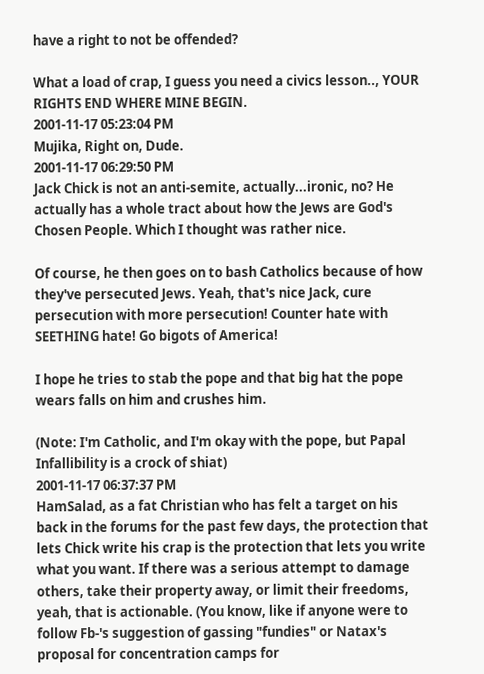have a right to not be offended?

What a load of crap, I guess you need a civics lesson.., YOUR RIGHTS END WHERE MINE BEGIN.
2001-11-17 05:23:04 PM
Mujika, Right on, Dude.
2001-11-17 06:29:50 PM
Jack Chick is not an anti-semite, actually...ironic, no? He actually has a whole tract about how the Jews are God's Chosen People. Which I thought was rather nice.

Of course, he then goes on to bash Catholics because of how they've persecuted Jews. Yeah, that's nice Jack, cure persecution with more persecution! Counter hate with SEETHING hate! Go bigots of America!

I hope he tries to stab the pope and that big hat the pope wears falls on him and crushes him.

(Note: I'm Catholic, and I'm okay with the pope, but Papal Infallibility is a crock of shiat)
2001-11-17 06:37:37 PM
HamSalad, as a fat Christian who has felt a target on his back in the forums for the past few days, the protection that lets Chick write his crap is the protection that lets you write what you want. If there was a serious attempt to damage others, take their property away, or limit their freedoms, yeah, that is actionable. (You know, like if anyone were to follow Fb-'s suggestion of gassing "fundies" or Natax's proposal for concentration camps for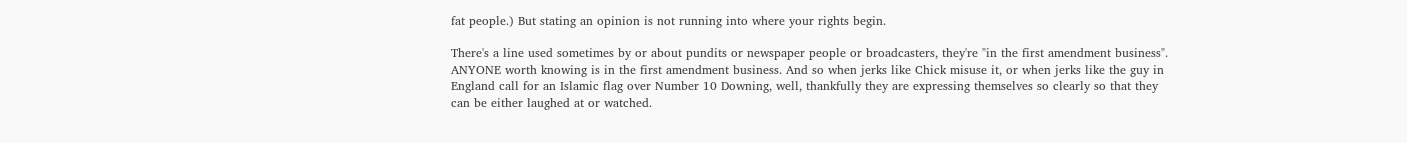fat people.) But stating an opinion is not running into where your rights begin.

There's a line used sometimes by or about pundits or newspaper people or broadcasters, they're "in the first amendment business". ANYONE worth knowing is in the first amendment business. And so when jerks like Chick misuse it, or when jerks like the guy in England call for an Islamic flag over Number 10 Downing, well, thankfully they are expressing themselves so clearly so that they can be either laughed at or watched.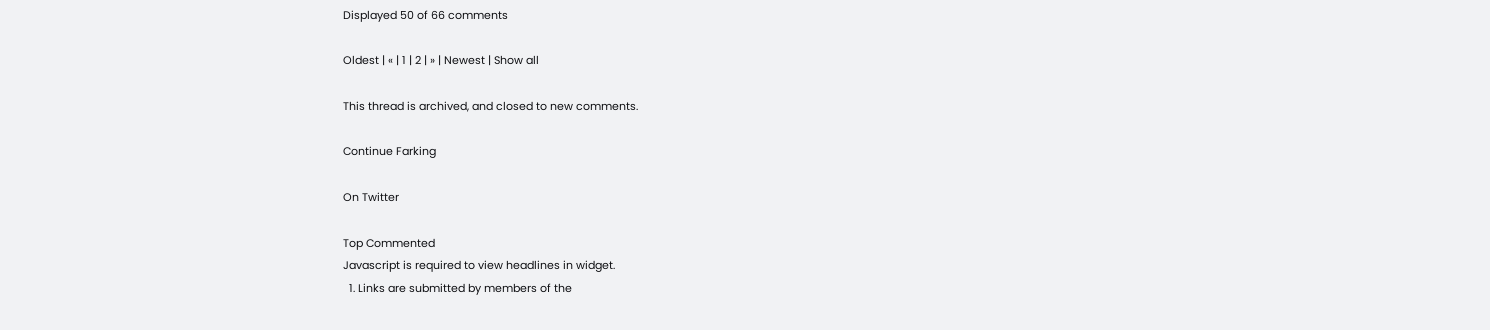Displayed 50 of 66 comments

Oldest | « | 1 | 2 | » | Newest | Show all

This thread is archived, and closed to new comments.

Continue Farking

On Twitter

Top Commented
Javascript is required to view headlines in widget.
  1. Links are submitted by members of the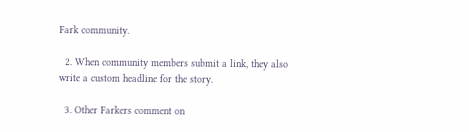Fark community.

  2. When community members submit a link, they also write a custom headline for the story.

  3. Other Farkers comment on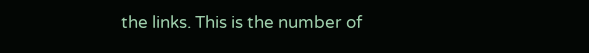the links. This is the number of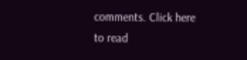comments. Click here to read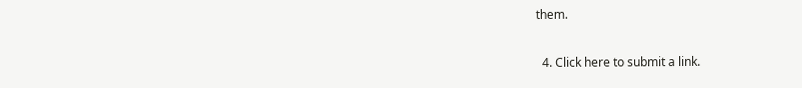them.

  4. Click here to submit a link.